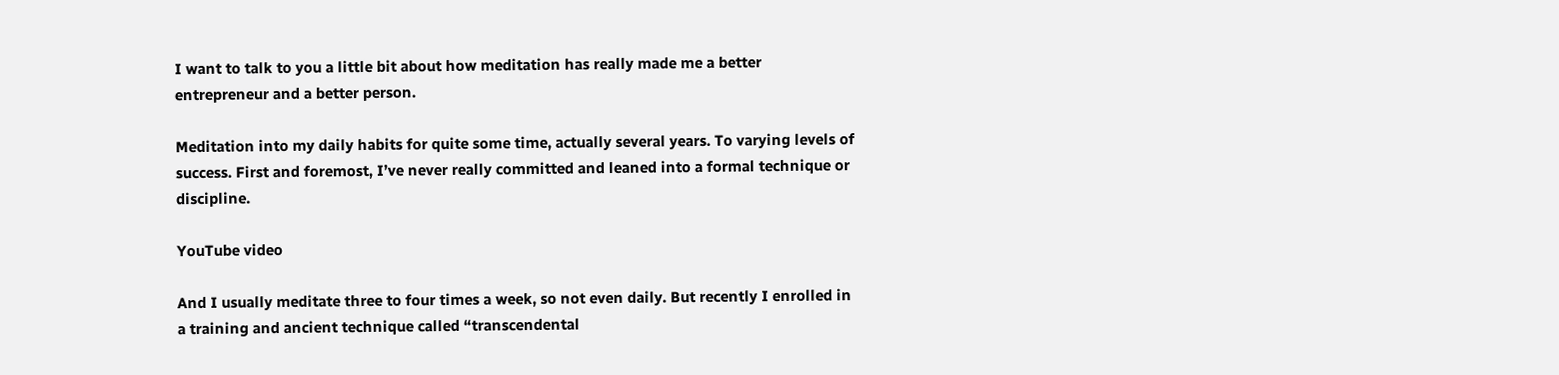I want to talk to you a little bit about how meditation has really made me a better entrepreneur and a better person.

Meditation into my daily habits for quite some time, actually several years. To varying levels of success. First and foremost, I’ve never really committed and leaned into a formal technique or discipline.

YouTube video

And I usually meditate three to four times a week, so not even daily. But recently I enrolled in a training and ancient technique called “transcendental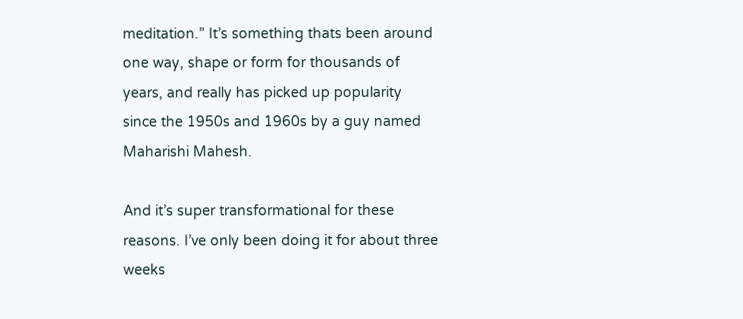meditation.” It’s something thats been around one way, shape or form for thousands of years, and really has picked up popularity since the 1950s and 1960s by a guy named Maharishi Mahesh.

And it’s super transformational for these reasons. I’ve only been doing it for about three weeks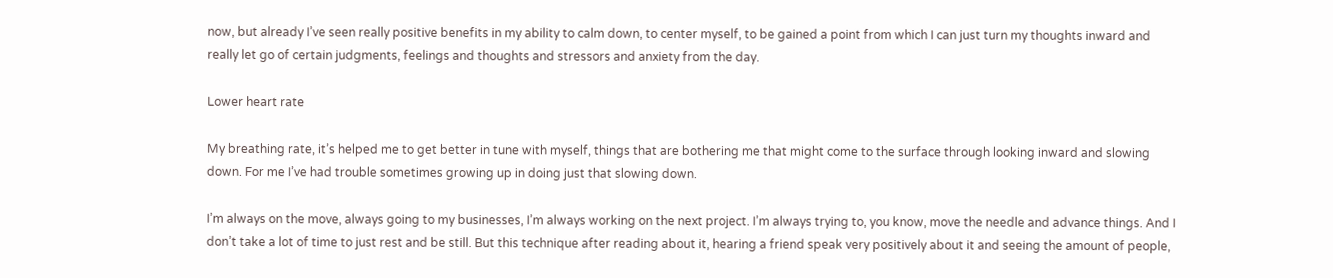now, but already I’ve seen really positive benefits in my ability to calm down, to center myself, to be gained a point from which I can just turn my thoughts inward and really let go of certain judgments, feelings and thoughts and stressors and anxiety from the day.

Lower heart rate

My breathing rate, it’s helped me to get better in tune with myself, things that are bothering me that might come to the surface through looking inward and slowing down. For me I’ve had trouble sometimes growing up in doing just that slowing down.

I’m always on the move, always going to my businesses, I’m always working on the next project. I’m always trying to, you know, move the needle and advance things. And I don’t take a lot of time to just rest and be still. But this technique after reading about it, hearing a friend speak very positively about it and seeing the amount of people,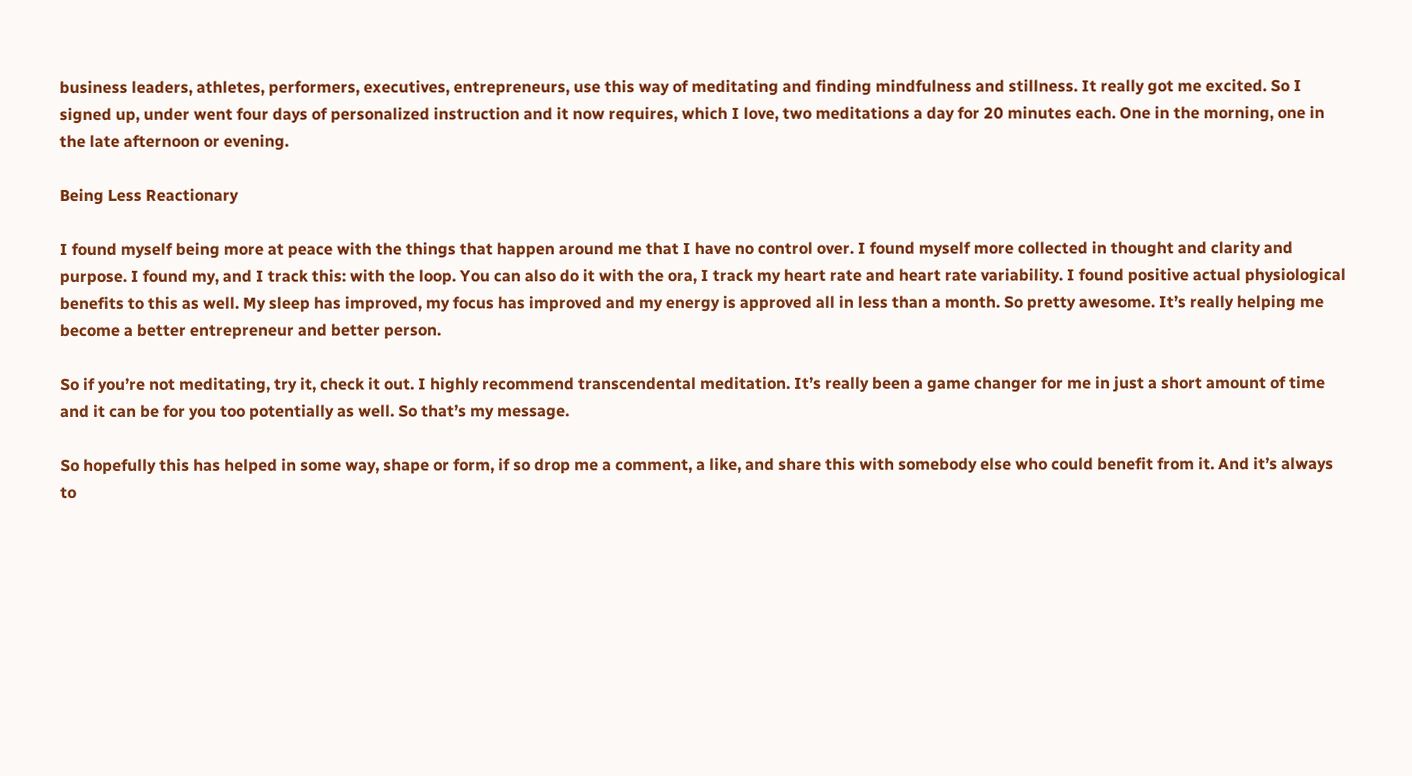business leaders, athletes, performers, executives, entrepreneurs, use this way of meditating and finding mindfulness and stillness. It really got me excited. So I signed up, under went four days of personalized instruction and it now requires, which I love, two meditations a day for 20 minutes each. One in the morning, one in the late afternoon or evening.

Being Less Reactionary

I found myself being more at peace with the things that happen around me that I have no control over. I found myself more collected in thought and clarity and purpose. I found my, and I track this: with the loop. You can also do it with the ora, I track my heart rate and heart rate variability. I found positive actual physiological benefits to this as well. My sleep has improved, my focus has improved and my energy is approved all in less than a month. So pretty awesome. It’s really helping me become a better entrepreneur and better person.

So if you’re not meditating, try it, check it out. I highly recommend transcendental meditation. It’s really been a game changer for me in just a short amount of time and it can be for you too potentially as well. So that’s my message.

So hopefully this has helped in some way, shape or form, if so drop me a comment, a like, and share this with somebody else who could benefit from it. And it’s always to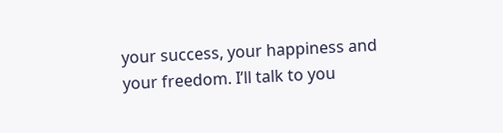your success, your happiness and your freedom. I’ll talk to you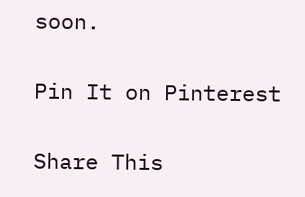soon.

Pin It on Pinterest

Share This